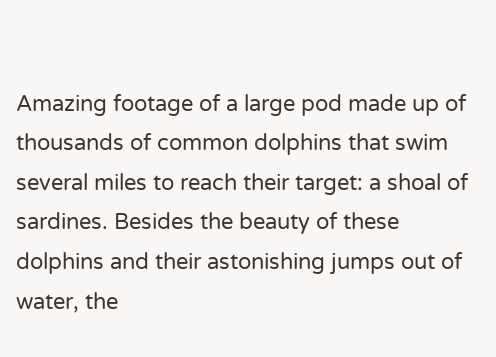Amazing footage of a large pod made up of thousands of common dolphins that swim several miles to reach their target: a shoal of sardines. Besides the beauty of these dolphins and their astonishing jumps out of water, the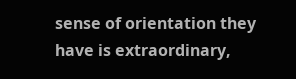sense of orientation they have is extraordinary,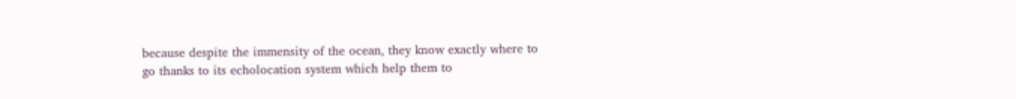because despite the immensity of the ocean, they know exactly where to go thanks to its echolocation system which help them to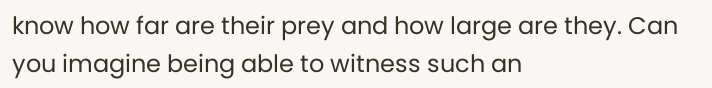know how far are their prey and how large are they. Can you imagine being able to witness such an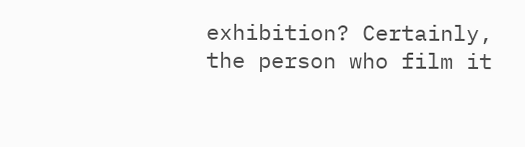exhibition? Certainly, the person who film it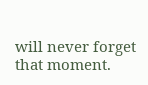will never forget that moment.